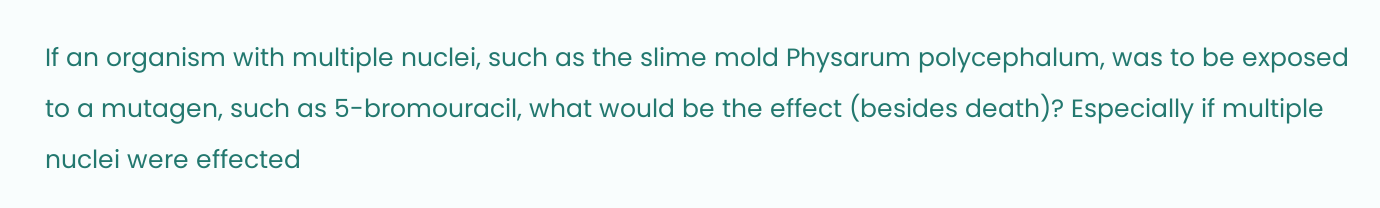If an organism with multiple nuclei, such as the slime mold Physarum polycephalum, was to be exposed to a mutagen, such as 5-bromouracil, what would be the effect (besides death)? Especially if multiple nuclei were effected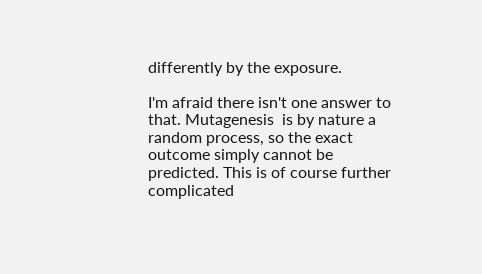differently by the exposure.

I'm afraid there isn't one answer to that. Mutagenesis  is by nature a random process, so the exact outcome simply cannot be predicted. This is of course further complicated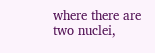where there are two nuclei,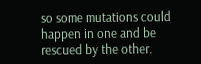so some mutations could happen in one and be rescued by the other.